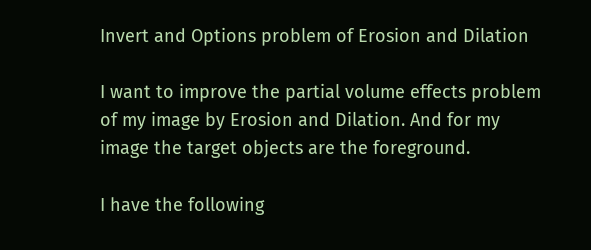Invert and Options problem of Erosion and Dilation

I want to improve the partial volume effects problem of my image by Erosion and Dilation. And for my image the target objects are the foreground.

I have the following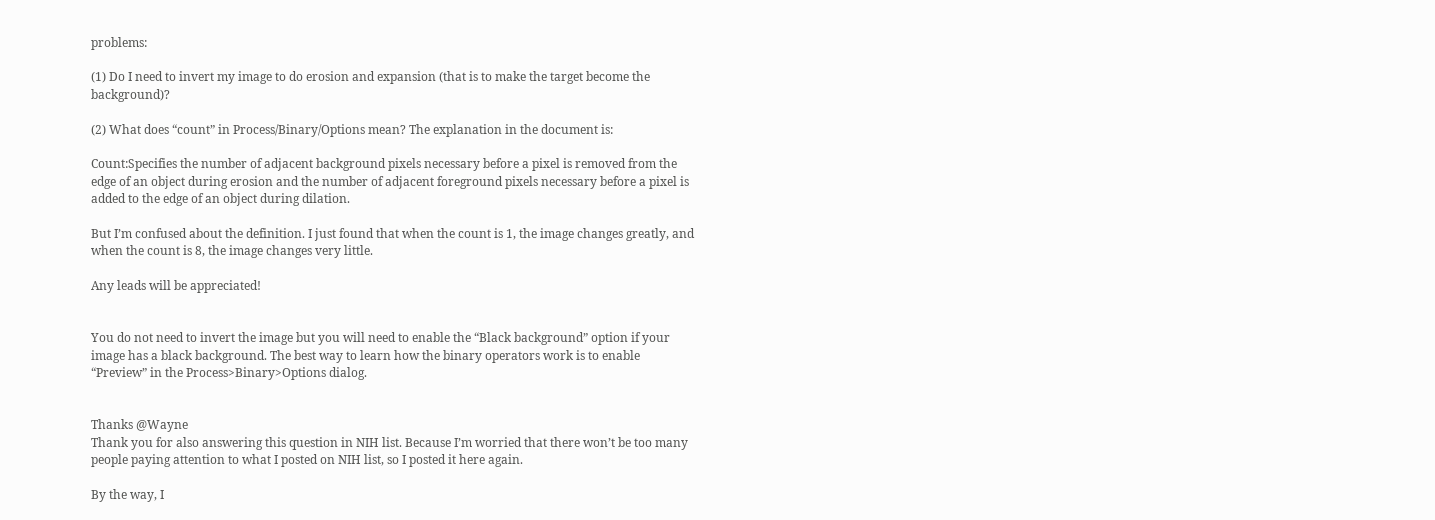problems:

(1) Do I need to invert my image to do erosion and expansion (that is to make the target become the background)?

(2) What does “count” in Process/Binary/Options mean? The explanation in the document is:

Count:Specifies the number of adjacent background pixels necessary before a pixel is removed from the edge of an object during erosion and the number of adjacent foreground pixels necessary before a pixel is added to the edge of an object during dilation.

But I’m confused about the definition. I just found that when the count is 1, the image changes greatly, and when the count is 8, the image changes very little.

Any leads will be appreciated!


You do not need to invert the image but you will need to enable the “Black background” option if your image has a black background. The best way to learn how the binary operators work is to enable “Preview” in the Process>Binary>Options dialog.


Thanks @Wayne
Thank you for also answering this question in NIH list. Because I’m worried that there won’t be too many people paying attention to what I posted on NIH list, so I posted it here again.

By the way, I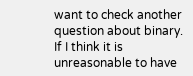want to check another question about binary. If I think it is unreasonable to have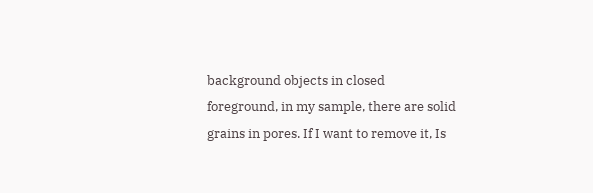background objects in closed foreground, in my sample, there are solid grains in pores. If I want to remove it, Is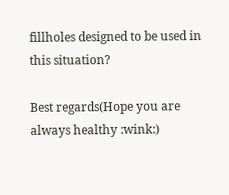fillholes designed to be used in this situation?

Best regards(Hope you are always healthy :wink:)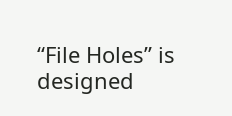“File Holes” is designed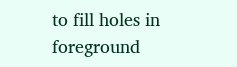to fill holes in foreground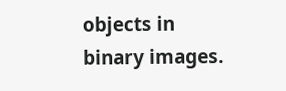objects in binary images.